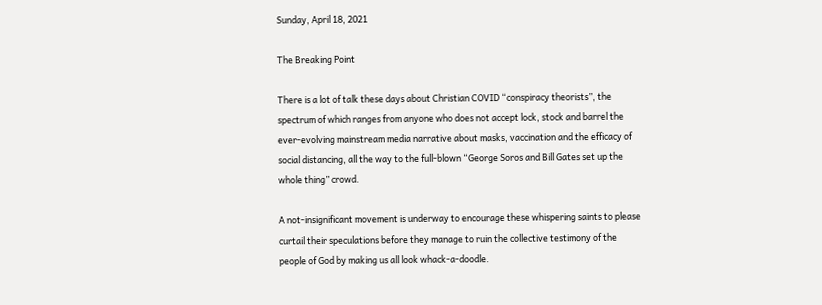Sunday, April 18, 2021

The Breaking Point

There is a lot of talk these days about Christian COVID “conspiracy theorists”, the spectrum of which ranges from anyone who does not accept lock, stock and barrel the ever-evolving mainstream media narrative about masks, vaccination and the efficacy of social distancing, all the way to the full-blown “George Soros and Bill Gates set up the whole thing” crowd.

A not-insignificant movement is underway to encourage these whispering saints to please curtail their speculations before they manage to ruin the collective testimony of the people of God by making us all look whack-a-doodle.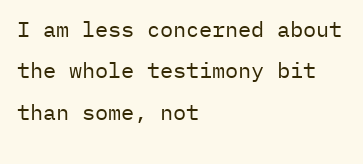I am less concerned about the whole testimony bit than some, not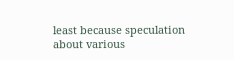least because speculation about various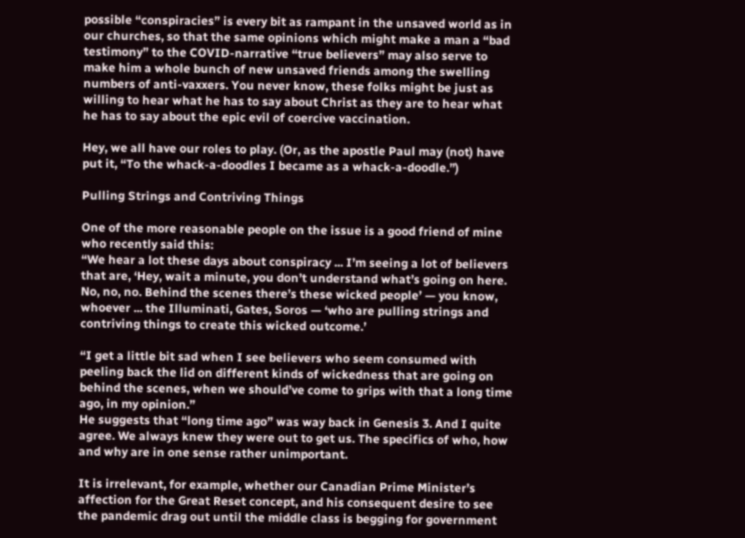possible “conspiracies” is every bit as rampant in the unsaved world as in our churches, so that the same opinions which might make a man a “bad testimony” to the COVID-narrative “true believers” may also serve to make him a whole bunch of new unsaved friends among the swelling numbers of anti-vaxxers. You never know, these folks might be just as willing to hear what he has to say about Christ as they are to hear what he has to say about the epic evil of coercive vaccination.

Hey, we all have our roles to play. (Or, as the apostle Paul may (not) have put it, “To the whack-a-doodles I became as a whack-a-doodle.”)

Pulling Strings and Contriving Things

One of the more reasonable people on the issue is a good friend of mine who recently said this:
“We hear a lot these days about conspiracy ... I’m seeing a lot of believers that are, ‘Hey, wait a minute, you don’t understand what’s going on here. No, no, no. Behind the scenes there’s these wicked people’ — you know, whoever ... the Illuminati, Gates, Soros — ‘who are pulling strings and contriving things to create this wicked outcome.’

“I get a little bit sad when I see believers who seem consumed with peeling back the lid on different kinds of wickedness that are going on behind the scenes, when we should’ve come to grips with that a long time ago, in my opinion.”
He suggests that “long time ago” was way back in Genesis 3. And I quite agree. We always knew they were out to get us. The specifics of who, how and why are in one sense rather unimportant.

It is irrelevant, for example, whether our Canadian Prime Minister’s affection for the Great Reset concept, and his consequent desire to see the pandemic drag out until the middle class is begging for government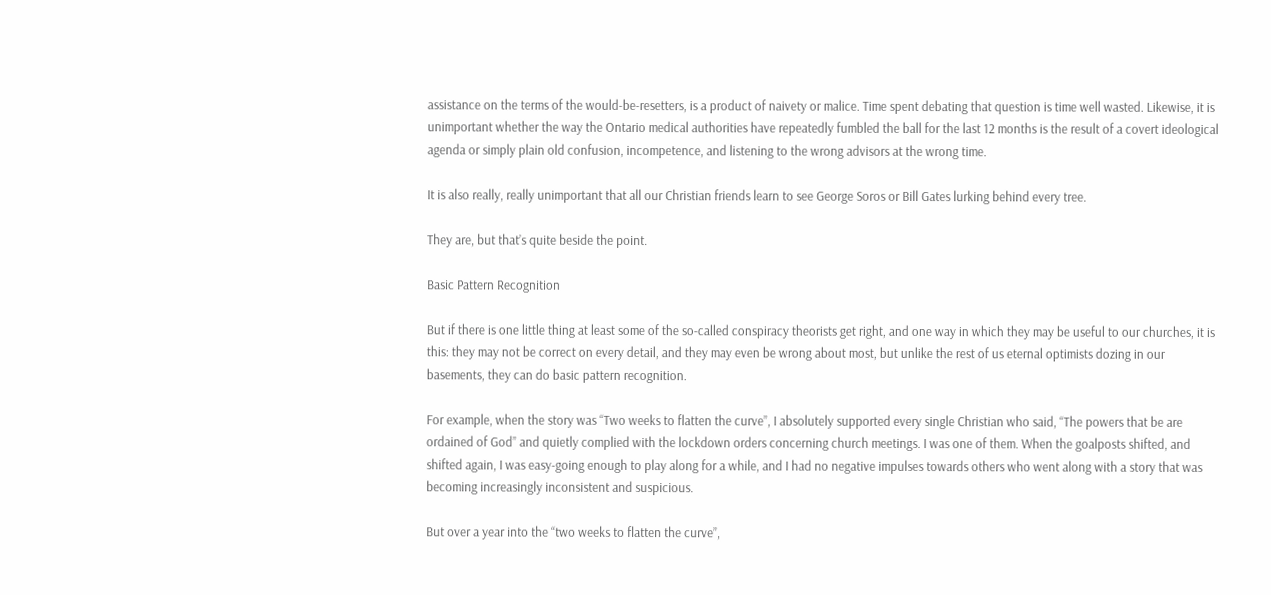assistance on the terms of the would-be-resetters, is a product of naivety or malice. Time spent debating that question is time well wasted. Likewise, it is unimportant whether the way the Ontario medical authorities have repeatedly fumbled the ball for the last 12 months is the result of a covert ideological agenda or simply plain old confusion, incompetence, and listening to the wrong advisors at the wrong time.

It is also really, really unimportant that all our Christian friends learn to see George Soros or Bill Gates lurking behind every tree.

They are, but that’s quite beside the point.

Basic Pattern Recognition

But if there is one little thing at least some of the so-called conspiracy theorists get right, and one way in which they may be useful to our churches, it is this: they may not be correct on every detail, and they may even be wrong about most, but unlike the rest of us eternal optimists dozing in our basements, they can do basic pattern recognition.

For example, when the story was “Two weeks to flatten the curve”, I absolutely supported every single Christian who said, “The powers that be are ordained of God” and quietly complied with the lockdown orders concerning church meetings. I was one of them. When the goalposts shifted, and shifted again, I was easy-going enough to play along for a while, and I had no negative impulses towards others who went along with a story that was becoming increasingly inconsistent and suspicious.

But over a year into the “two weeks to flatten the curve”,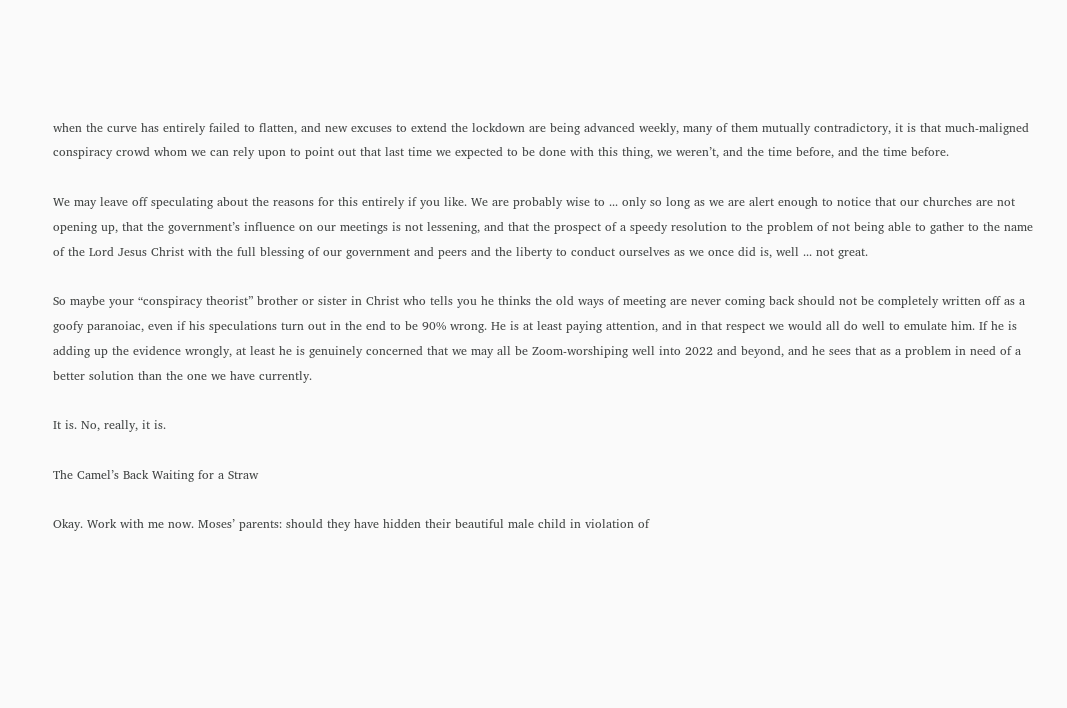when the curve has entirely failed to flatten, and new excuses to extend the lockdown are being advanced weekly, many of them mutually contradictory, it is that much-maligned conspiracy crowd whom we can rely upon to point out that last time we expected to be done with this thing, we weren’t, and the time before, and the time before.

We may leave off speculating about the reasons for this entirely if you like. We are probably wise to ... only so long as we are alert enough to notice that our churches are not opening up, that the government’s influence on our meetings is not lessening, and that the prospect of a speedy resolution to the problem of not being able to gather to the name of the Lord Jesus Christ with the full blessing of our government and peers and the liberty to conduct ourselves as we once did is, well ... not great.

So maybe your “conspiracy theorist” brother or sister in Christ who tells you he thinks the old ways of meeting are never coming back should not be completely written off as a goofy paranoiac, even if his speculations turn out in the end to be 90% wrong. He is at least paying attention, and in that respect we would all do well to emulate him. If he is adding up the evidence wrongly, at least he is genuinely concerned that we may all be Zoom-worshiping well into 2022 and beyond, and he sees that as a problem in need of a better solution than the one we have currently.

It is. No, really, it is.

The Camel’s Back Waiting for a Straw

Okay. Work with me now. Moses’ parents: should they have hidden their beautiful male child in violation of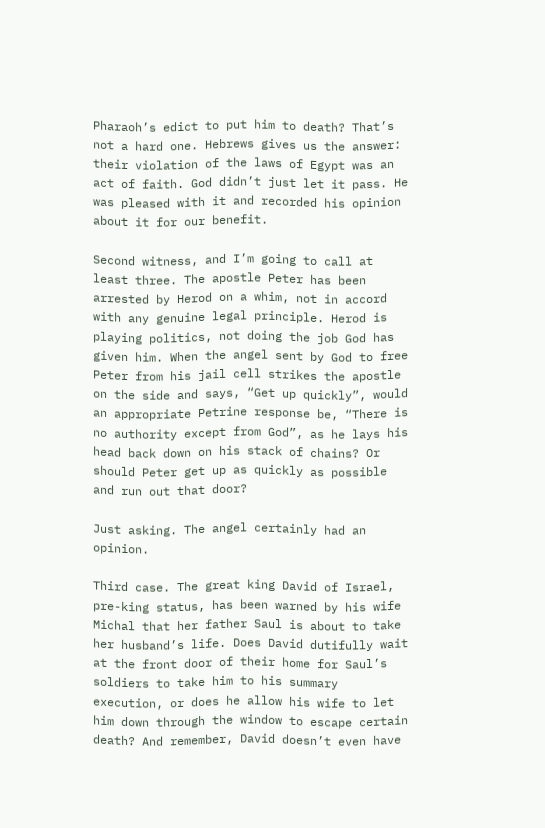Pharaoh’s edict to put him to death? That’s not a hard one. Hebrews gives us the answer: their violation of the laws of Egypt was an act of faith. God didn’t just let it pass. He was pleased with it and recorded his opinion about it for our benefit.

Second witness, and I’m going to call at least three. The apostle Peter has been arrested by Herod on a whim, not in accord with any genuine legal principle. Herod is playing politics, not doing the job God has given him. When the angel sent by God to free Peter from his jail cell strikes the apostle on the side and says, “Get up quickly”, would an appropriate Petrine response be, “There is no authority except from God”, as he lays his head back down on his stack of chains? Or should Peter get up as quickly as possible and run out that door?

Just asking. The angel certainly had an opinion.

Third case. The great king David of Israel, pre-king status, has been warned by his wife Michal that her father Saul is about to take her husband’s life. Does David dutifully wait at the front door of their home for Saul’s soldiers to take him to his summary execution, or does he allow his wife to let him down through the window to escape certain death? And remember, David doesn’t even have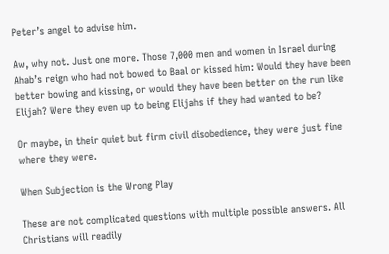Peter’s angel to advise him.

Aw, why not. Just one more. Those 7,000 men and women in Israel during Ahab’s reign who had not bowed to Baal or kissed him: Would they have been better bowing and kissing, or would they have been better on the run like Elijah? Were they even up to being Elijahs if they had wanted to be?

Or maybe, in their quiet but firm civil disobedience, they were just fine where they were.

When Subjection is the Wrong Play

These are not complicated questions with multiple possible answers. All Christians will readily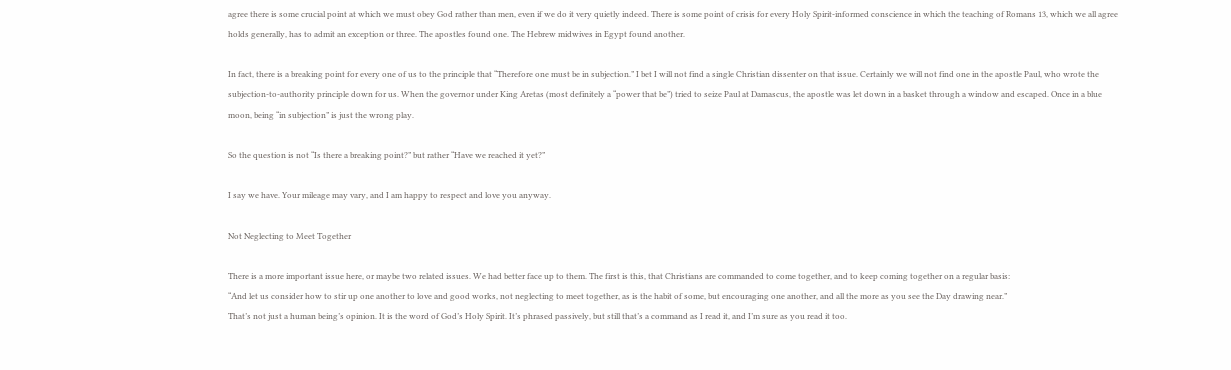agree there is some crucial point at which we must obey God rather than men, even if we do it very quietly indeed. There is some point of crisis for every Holy Spirit-informed conscience in which the teaching of Romans 13, which we all agree holds generally, has to admit an exception or three. The apostles found one. The Hebrew midwives in Egypt found another.

In fact, there is a breaking point for every one of us to the principle that “Therefore one must be in subjection.” I bet I will not find a single Christian dissenter on that issue. Certainly we will not find one in the apostle Paul, who wrote the subjection-to-authority principle down for us. When the governor under King Aretas (most definitely a “power that be”) tried to seize Paul at Damascus, the apostle was let down in a basket through a window and escaped. Once in a blue moon, being “in subjection” is just the wrong play.

So the question is not “Is there a breaking point?” but rather “Have we reached it yet?”

I say we have. Your mileage may vary, and I am happy to respect and love you anyway.

Not Neglecting to Meet Together

There is a more important issue here, or maybe two related issues. We had better face up to them. The first is this, that Christians are commanded to come together, and to keep coming together on a regular basis:
“And let us consider how to stir up one another to love and good works, not neglecting to meet together, as is the habit of some, but encouraging one another, and all the more as you see the Day drawing near.”
That’s not just a human being’s opinion. It is the word of God’s Holy Spirit. It’s phrased passively, but still that’s a command as I read it, and I’m sure as you read it too.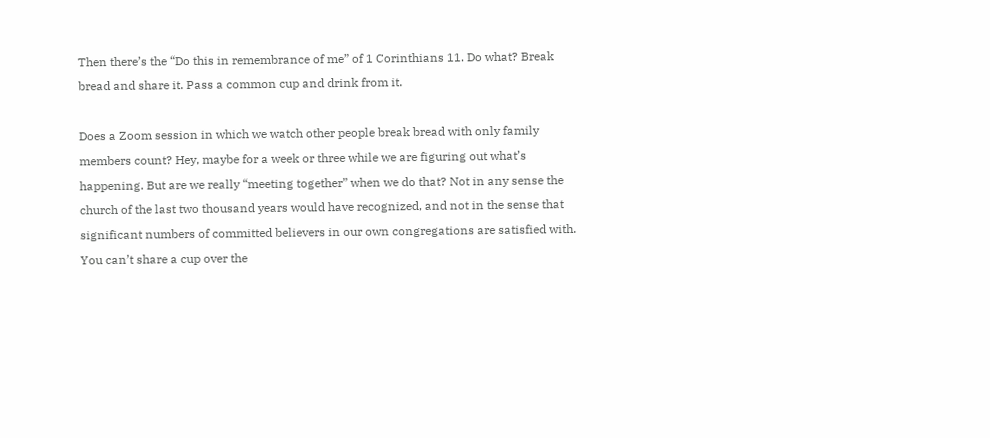Then there’s the “Do this in remembrance of me” of 1 Corinthians 11. Do what? Break bread and share it. Pass a common cup and drink from it.

Does a Zoom session in which we watch other people break bread with only family members count? Hey, maybe for a week or three while we are figuring out what’s happening. But are we really “meeting together” when we do that? Not in any sense the church of the last two thousand years would have recognized, and not in the sense that significant numbers of committed believers in our own congregations are satisfied with. You can’t share a cup over the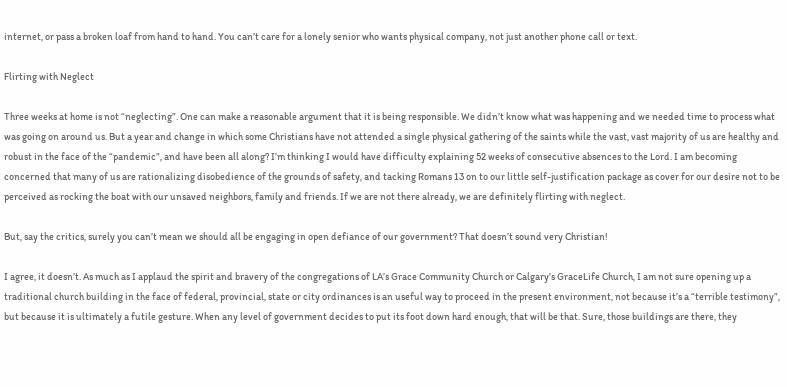internet, or pass a broken loaf from hand to hand. You can’t care for a lonely senior who wants physical company, not just another phone call or text.

Flirting with Neglect

Three weeks at home is not “neglecting”. One can make a reasonable argument that it is being responsible. We didn’t know what was happening and we needed time to process what was going on around us. But a year and change in which some Christians have not attended a single physical gathering of the saints while the vast, vast majority of us are healthy and robust in the face of the “pandemic”, and have been all along? I’m thinking I would have difficulty explaining 52 weeks of consecutive absences to the Lord. I am becoming concerned that many of us are rationalizing disobedience of the grounds of safety, and tacking Romans 13 on to our little self-justification package as cover for our desire not to be perceived as rocking the boat with our unsaved neighbors, family and friends. If we are not there already, we are definitely flirting with neglect.

But, say the critics, surely you can’t mean we should all be engaging in open defiance of our government? That doesn’t sound very Christian!

I agree, it doesn’t. As much as I applaud the spirit and bravery of the congregations of LA’s Grace Community Church or Calgary’s GraceLife Church, I am not sure opening up a traditional church building in the face of federal, provincial, state or city ordinances is an useful way to proceed in the present environment, not because it’s a “terrible testimony”, but because it is ultimately a futile gesture. When any level of government decides to put its foot down hard enough, that will be that. Sure, those buildings are there, they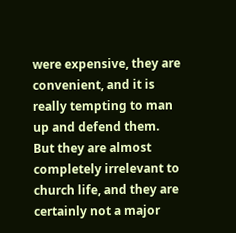were expensive, they are convenient, and it is really tempting to man up and defend them. But they are almost completely irrelevant to church life, and they are certainly not a major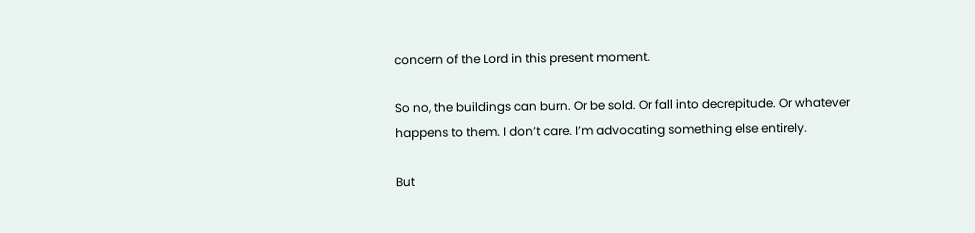concern of the Lord in this present moment.

So no, the buildings can burn. Or be sold. Or fall into decrepitude. Or whatever happens to them. I don’t care. I’m advocating something else entirely.

But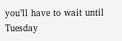you’ll have to wait until Tuesday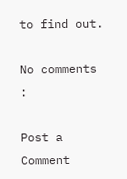to find out.

No comments :

Post a Comment